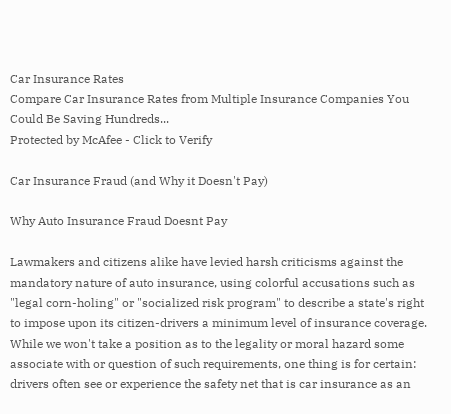Car Insurance Rates
Compare Car Insurance Rates from Multiple Insurance Companies You Could Be Saving Hundreds...
Protected by McAfee - Click to Verify

Car Insurance Fraud (and Why it Doesn't Pay)

Why Auto Insurance Fraud Doesnt Pay

Lawmakers and citizens alike have levied harsh criticisms against the mandatory nature of auto insurance, using colorful accusations such as "legal corn-holing" or "socialized risk program" to describe a state's right to impose upon its citizen-drivers a minimum level of insurance coverage. While we won't take a position as to the legality or moral hazard some associate with or question of such requirements, one thing is for certain: drivers often see or experience the safety net that is car insurance as an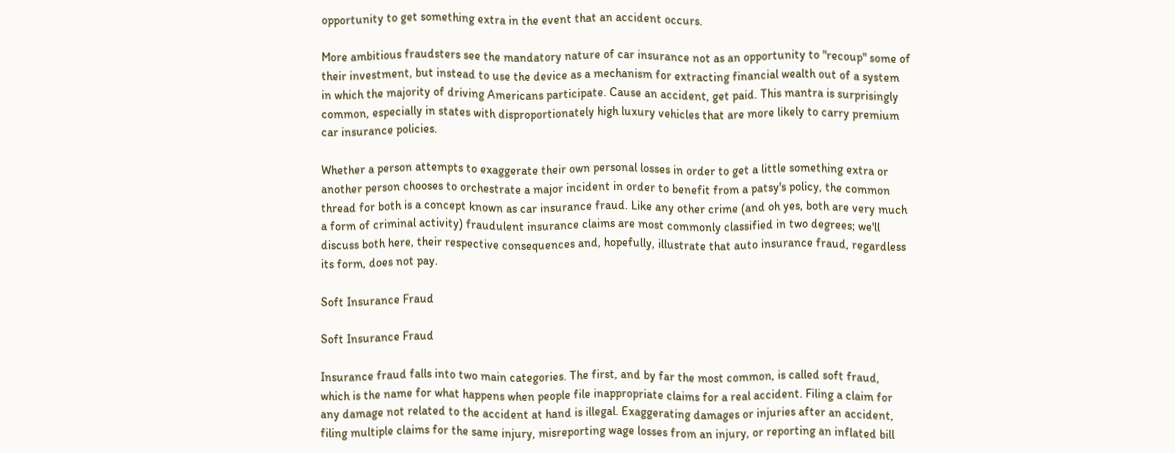opportunity to get something extra in the event that an accident occurs.

More ambitious fraudsters see the mandatory nature of car insurance not as an opportunity to "recoup" some of their investment, but instead to use the device as a mechanism for extracting financial wealth out of a system in which the majority of driving Americans participate. Cause an accident, get paid. This mantra is surprisingly common, especially in states with disproportionately high luxury vehicles that are more likely to carry premium car insurance policies.

Whether a person attempts to exaggerate their own personal losses in order to get a little something extra or another person chooses to orchestrate a major incident in order to benefit from a patsy's policy, the common thread for both is a concept known as car insurance fraud. Like any other crime (and oh yes, both are very much a form of criminal activity) fraudulent insurance claims are most commonly classified in two degrees; we'll discuss both here, their respective consequences and, hopefully, illustrate that auto insurance fraud, regardless its form, does not pay.

Soft Insurance Fraud

Soft Insurance Fraud

Insurance fraud falls into two main categories. The first, and by far the most common, is called soft fraud, which is the name for what happens when people file inappropriate claims for a real accident. Filing a claim for any damage not related to the accident at hand is illegal. Exaggerating damages or injuries after an accident, filing multiple claims for the same injury, misreporting wage losses from an injury, or reporting an inflated bill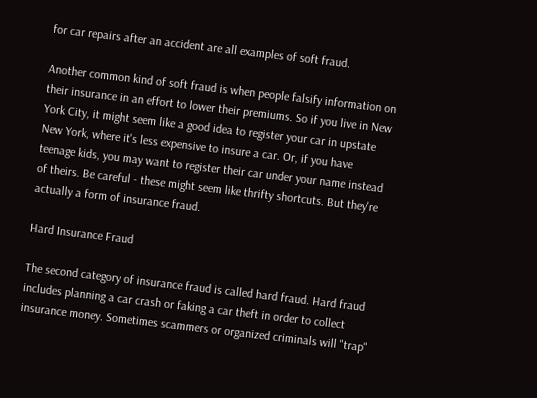for car repairs after an accident are all examples of soft fraud.

Another common kind of soft fraud is when people falsify information on their insurance in an effort to lower their premiums. So if you live in New York City, it might seem like a good idea to register your car in upstate New York, where it's less expensive to insure a car. Or, if you have teenage kids, you may want to register their car under your name instead of theirs. Be careful - these might seem like thrifty shortcuts. But they're actually a form of insurance fraud.

Hard Insurance Fraud

The second category of insurance fraud is called hard fraud. Hard fraud includes planning a car crash or faking a car theft in order to collect insurance money. Sometimes scammers or organized criminals will "trap"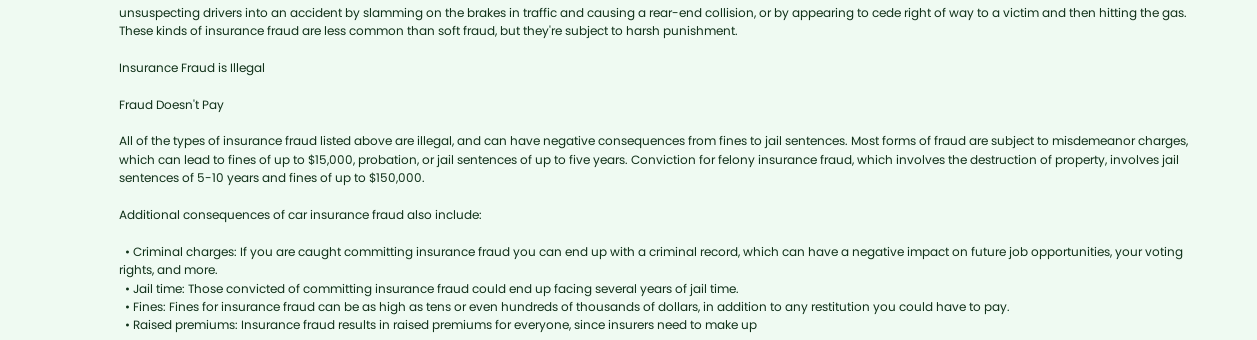unsuspecting drivers into an accident by slamming on the brakes in traffic and causing a rear-end collision, or by appearing to cede right of way to a victim and then hitting the gas. These kinds of insurance fraud are less common than soft fraud, but they're subject to harsh punishment.

Insurance Fraud is Illegal

Fraud Doesn't Pay

All of the types of insurance fraud listed above are illegal, and can have negative consequences from fines to jail sentences. Most forms of fraud are subject to misdemeanor charges, which can lead to fines of up to $15,000, probation, or jail sentences of up to five years. Conviction for felony insurance fraud, which involves the destruction of property, involves jail sentences of 5-10 years and fines of up to $150,000.

Additional consequences of car insurance fraud also include:

  • Criminal charges: If you are caught committing insurance fraud you can end up with a criminal record, which can have a negative impact on future job opportunities, your voting rights, and more.
  • Jail time: Those convicted of committing insurance fraud could end up facing several years of jail time.
  • Fines: Fines for insurance fraud can be as high as tens or even hundreds of thousands of dollars, in addition to any restitution you could have to pay.
  • Raised premiums: Insurance fraud results in raised premiums for everyone, since insurers need to make up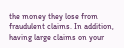the money they lose from fraudulent claims. In addition, having large claims on your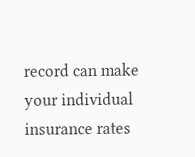record can make your individual insurance rates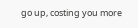go up, costing you more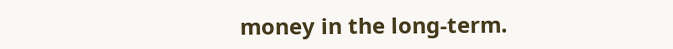money in the long-term.